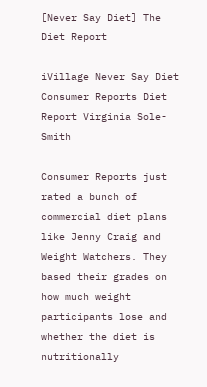[Never Say Diet] The Diet Report

iVillage Never Say Diet Consumer Reports Diet Report Virginia Sole-Smith

Consumer Reports just rated a bunch of commercial diet plans like Jenny Craig and Weight Watchers. They based their grades on how much weight participants lose and whether the diet is nutritionally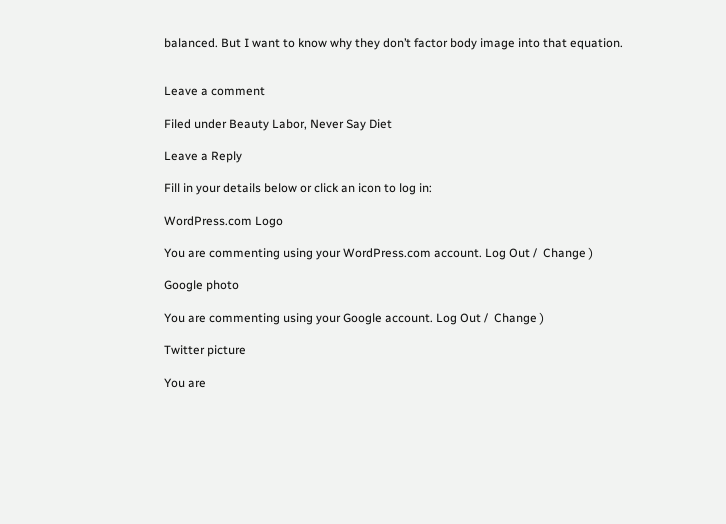balanced. But I want to know why they don’t factor body image into that equation.


Leave a comment

Filed under Beauty Labor, Never Say Diet

Leave a Reply

Fill in your details below or click an icon to log in:

WordPress.com Logo

You are commenting using your WordPress.com account. Log Out /  Change )

Google photo

You are commenting using your Google account. Log Out /  Change )

Twitter picture

You are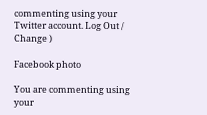commenting using your Twitter account. Log Out /  Change )

Facebook photo

You are commenting using your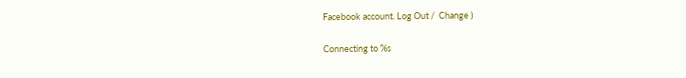Facebook account. Log Out /  Change )

Connecting to %s